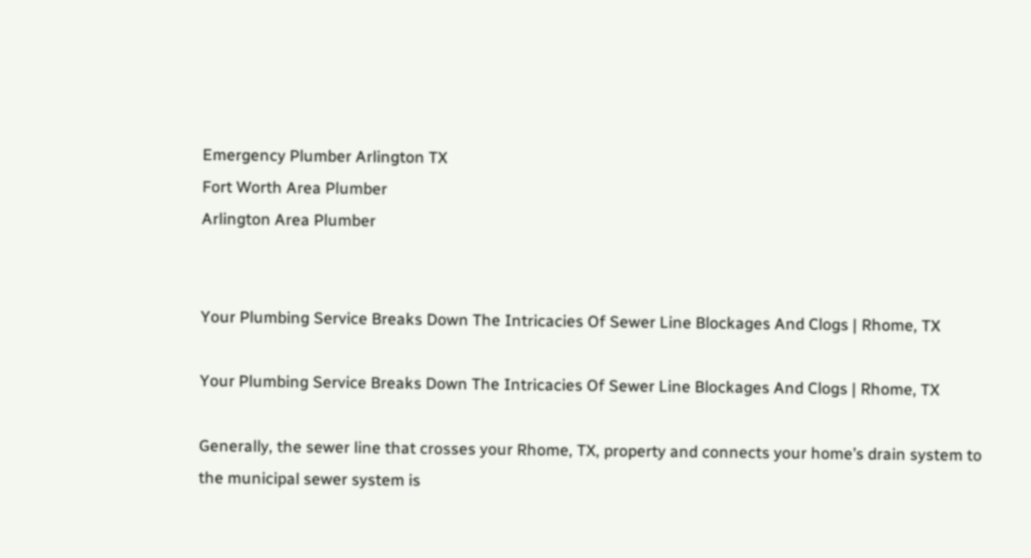Emergency Plumber Arlington TX
Fort Worth Area Plumber
Arlington Area Plumber


Your Plumbing Service Breaks Down The Intricacies Of Sewer Line Blockages And Clogs | Rhome, TX

Your Plumbing Service Breaks Down The Intricacies Of Sewer Line Blockages And Clogs | Rhome, TX

Generally, the sewer line that crosses your Rhome, TX, property and connects your home’s drain system to the municipal sewer system is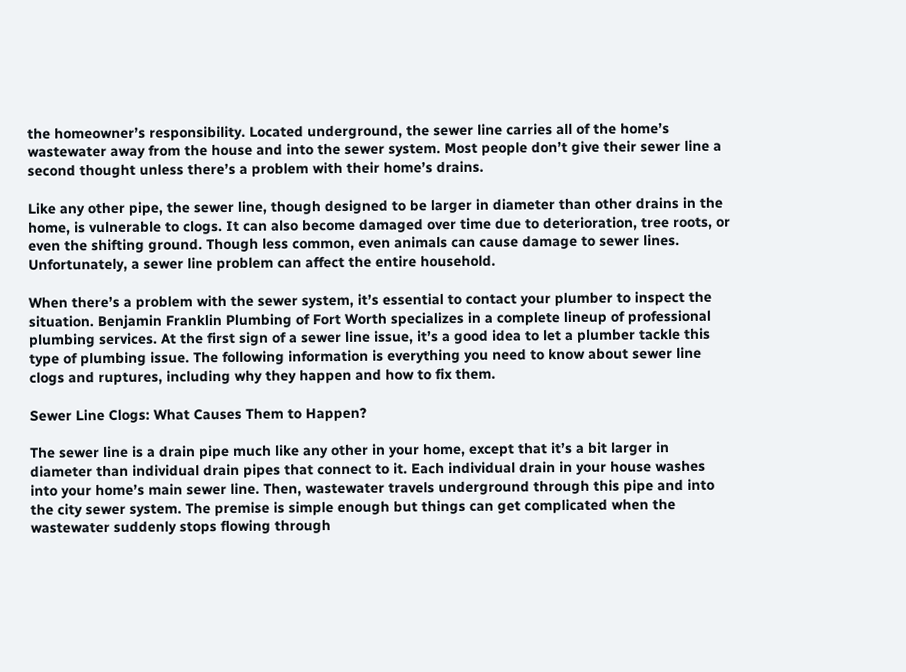the homeowner’s responsibility. Located underground, the sewer line carries all of the home’s wastewater away from the house and into the sewer system. Most people don’t give their sewer line a second thought unless there’s a problem with their home’s drains.

Like any other pipe, the sewer line, though designed to be larger in diameter than other drains in the home, is vulnerable to clogs. It can also become damaged over time due to deterioration, tree roots, or even the shifting ground. Though less common, even animals can cause damage to sewer lines. Unfortunately, a sewer line problem can affect the entire household.

When there’s a problem with the sewer system, it’s essential to contact your plumber to inspect the situation. Benjamin Franklin Plumbing of Fort Worth specializes in a complete lineup of professional plumbing services. At the first sign of a sewer line issue, it’s a good idea to let a plumber tackle this type of plumbing issue. The following information is everything you need to know about sewer line clogs and ruptures, including why they happen and how to fix them.

Sewer Line Clogs: What Causes Them to Happen?

The sewer line is a drain pipe much like any other in your home, except that it’s a bit larger in diameter than individual drain pipes that connect to it. Each individual drain in your house washes into your home’s main sewer line. Then, wastewater travels underground through this pipe and into the city sewer system. The premise is simple enough but things can get complicated when the wastewater suddenly stops flowing through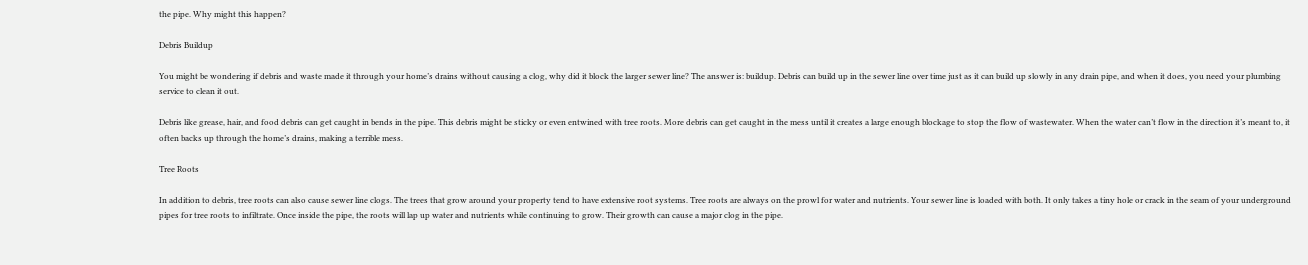the pipe. Why might this happen?

Debris Buildup

You might be wondering if debris and waste made it through your home’s drains without causing a clog, why did it block the larger sewer line? The answer is: buildup. Debris can build up in the sewer line over time just as it can build up slowly in any drain pipe, and when it does, you need your plumbing service to clean it out.

Debris like grease, hair, and food debris can get caught in bends in the pipe. This debris might be sticky or even entwined with tree roots. More debris can get caught in the mess until it creates a large enough blockage to stop the flow of wastewater. When the water can’t flow in the direction it’s meant to, it often backs up through the home’s drains, making a terrible mess.

Tree Roots

In addition to debris, tree roots can also cause sewer line clogs. The trees that grow around your property tend to have extensive root systems. Tree roots are always on the prowl for water and nutrients. Your sewer line is loaded with both. It only takes a tiny hole or crack in the seam of your underground pipes for tree roots to infiltrate. Once inside the pipe, the roots will lap up water and nutrients while continuing to grow. Their growth can cause a major clog in the pipe.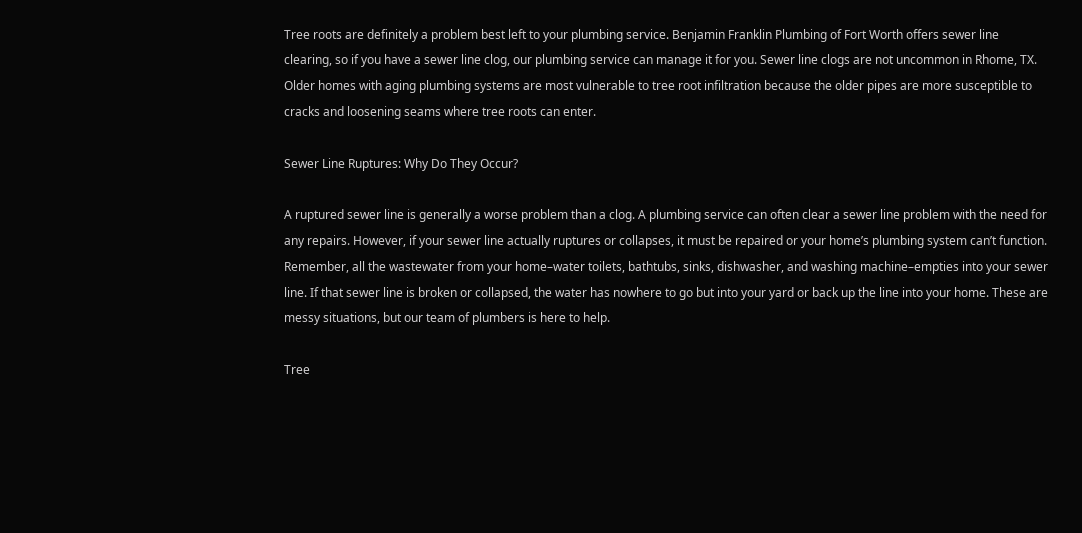Tree roots are definitely a problem best left to your plumbing service. Benjamin Franklin Plumbing of Fort Worth offers sewer line clearing, so if you have a sewer line clog, our plumbing service can manage it for you. Sewer line clogs are not uncommon in Rhome, TX. Older homes with aging plumbing systems are most vulnerable to tree root infiltration because the older pipes are more susceptible to cracks and loosening seams where tree roots can enter.

Sewer Line Ruptures: Why Do They Occur?

A ruptured sewer line is generally a worse problem than a clog. A plumbing service can often clear a sewer line problem with the need for any repairs. However, if your sewer line actually ruptures or collapses, it must be repaired or your home’s plumbing system can’t function. Remember, all the wastewater from your home–water toilets, bathtubs, sinks, dishwasher, and washing machine–empties into your sewer line. If that sewer line is broken or collapsed, the water has nowhere to go but into your yard or back up the line into your home. These are messy situations, but our team of plumbers is here to help.

Tree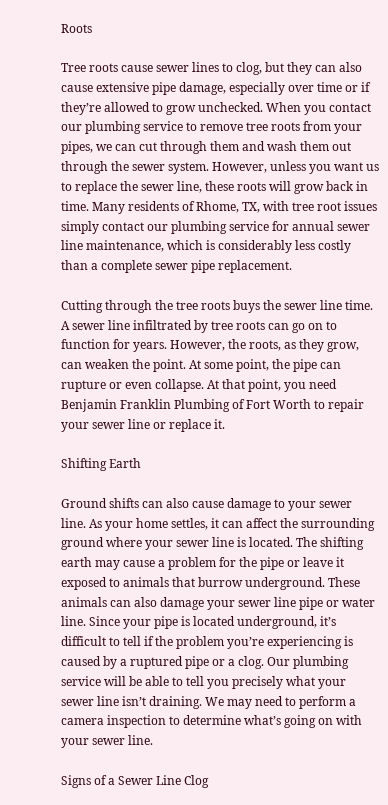Roots

Tree roots cause sewer lines to clog, but they can also cause extensive pipe damage, especially over time or if they’re allowed to grow unchecked. When you contact our plumbing service to remove tree roots from your pipes, we can cut through them and wash them out through the sewer system. However, unless you want us to replace the sewer line, these roots will grow back in time. Many residents of Rhome, TX, with tree root issues simply contact our plumbing service for annual sewer line maintenance, which is considerably less costly than a complete sewer pipe replacement.

Cutting through the tree roots buys the sewer line time. A sewer line infiltrated by tree roots can go on to function for years. However, the roots, as they grow, can weaken the point. At some point, the pipe can rupture or even collapse. At that point, you need Benjamin Franklin Plumbing of Fort Worth to repair your sewer line or replace it.

Shifting Earth

Ground shifts can also cause damage to your sewer line. As your home settles, it can affect the surrounding ground where your sewer line is located. The shifting earth may cause a problem for the pipe or leave it exposed to animals that burrow underground. These animals can also damage your sewer line pipe or water line. Since your pipe is located underground, it’s difficult to tell if the problem you’re experiencing is caused by a ruptured pipe or a clog. Our plumbing service will be able to tell you precisely what your sewer line isn’t draining. We may need to perform a camera inspection to determine what’s going on with your sewer line.

Signs of a Sewer Line Clog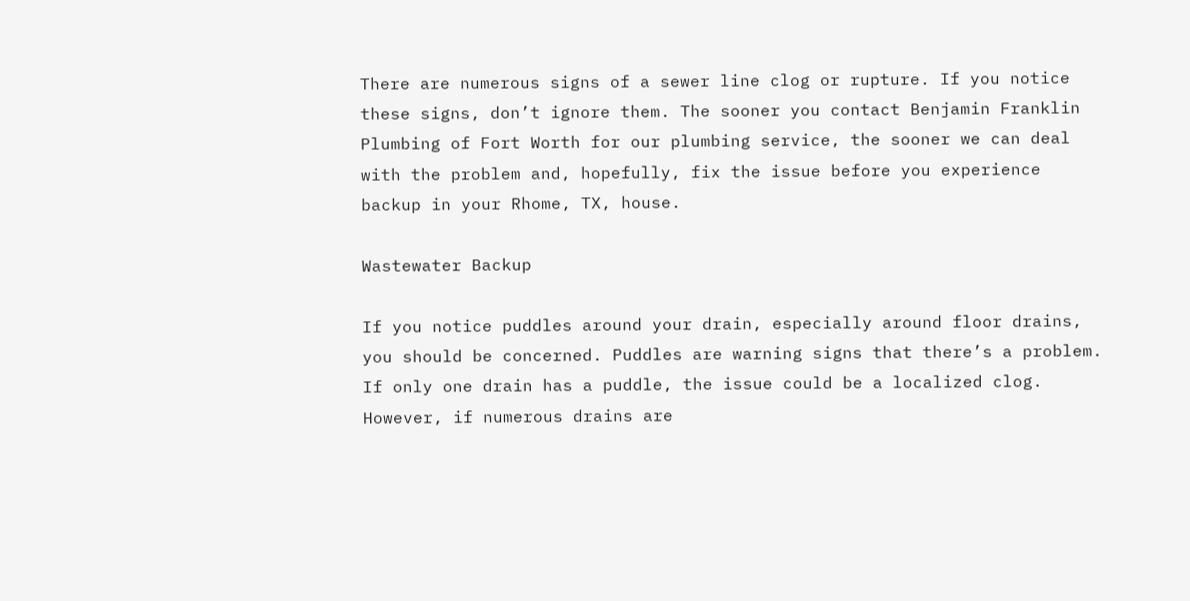There are numerous signs of a sewer line clog or rupture. If you notice these signs, don’t ignore them. The sooner you contact Benjamin Franklin Plumbing of Fort Worth for our plumbing service, the sooner we can deal with the problem and, hopefully, fix the issue before you experience backup in your Rhome, TX, house.

Wastewater Backup

If you notice puddles around your drain, especially around floor drains, you should be concerned. Puddles are warning signs that there’s a problem. If only one drain has a puddle, the issue could be a localized clog. However, if numerous drains are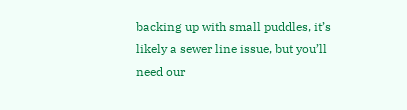backing up with small puddles, it’s likely a sewer line issue, but you’ll need our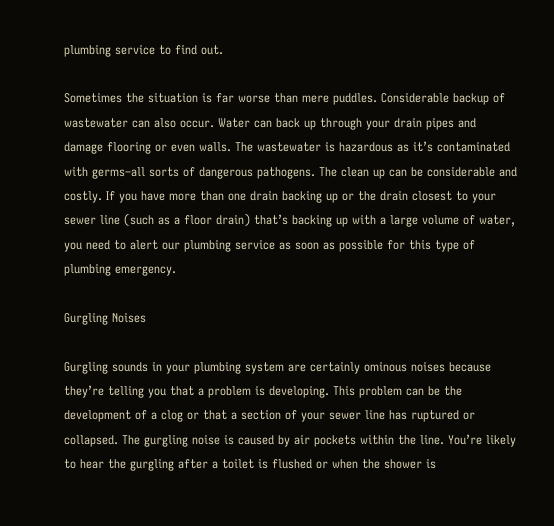plumbing service to find out.

Sometimes the situation is far worse than mere puddles. Considerable backup of wastewater can also occur. Water can back up through your drain pipes and damage flooring or even walls. The wastewater is hazardous as it’s contaminated with germs–all sorts of dangerous pathogens. The clean up can be considerable and costly. If you have more than one drain backing up or the drain closest to your sewer line (such as a floor drain) that’s backing up with a large volume of water, you need to alert our plumbing service as soon as possible for this type of plumbing emergency.

Gurgling Noises

Gurgling sounds in your plumbing system are certainly ominous noises because they’re telling you that a problem is developing. This problem can be the development of a clog or that a section of your sewer line has ruptured or collapsed. The gurgling noise is caused by air pockets within the line. You’re likely to hear the gurgling after a toilet is flushed or when the shower is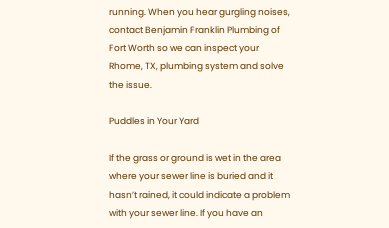running. When you hear gurgling noises, contact Benjamin Franklin Plumbing of Fort Worth so we can inspect your Rhome, TX, plumbing system and solve the issue.

Puddles in Your Yard

If the grass or ground is wet in the area where your sewer line is buried and it hasn’t rained, it could indicate a problem with your sewer line. If you have an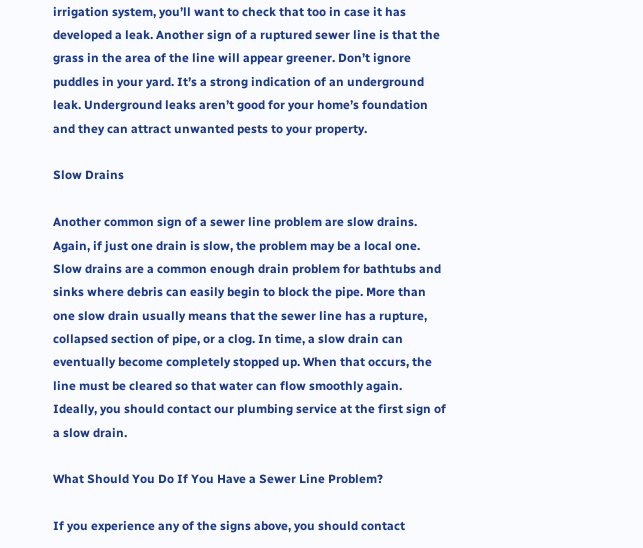irrigation system, you’ll want to check that too in case it has developed a leak. Another sign of a ruptured sewer line is that the grass in the area of the line will appear greener. Don’t ignore puddles in your yard. It’s a strong indication of an underground leak. Underground leaks aren’t good for your home’s foundation and they can attract unwanted pests to your property.

Slow Drains

Another common sign of a sewer line problem are slow drains. Again, if just one drain is slow, the problem may be a local one. Slow drains are a common enough drain problem for bathtubs and sinks where debris can easily begin to block the pipe. More than one slow drain usually means that the sewer line has a rupture, collapsed section of pipe, or a clog. In time, a slow drain can eventually become completely stopped up. When that occurs, the line must be cleared so that water can flow smoothly again. Ideally, you should contact our plumbing service at the first sign of a slow drain.

What Should You Do If You Have a Sewer Line Problem?

If you experience any of the signs above, you should contact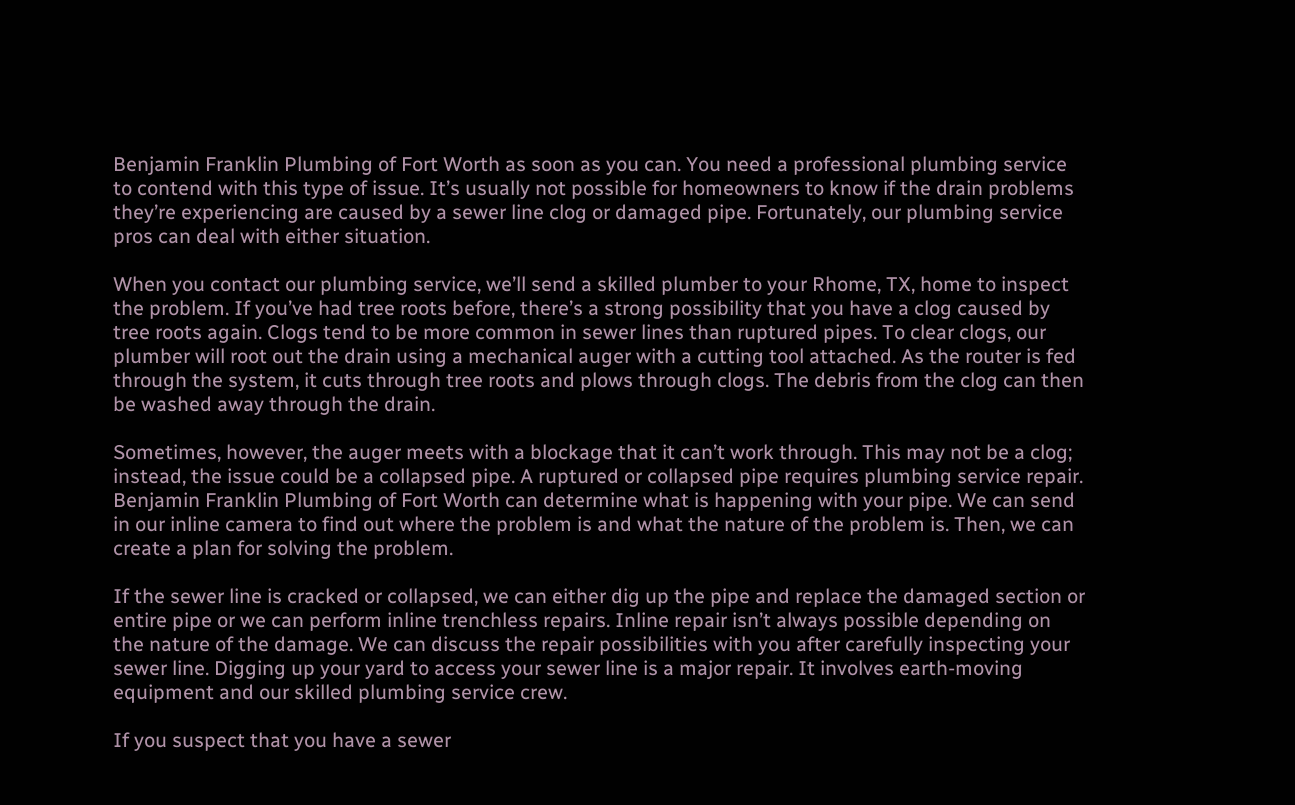Benjamin Franklin Plumbing of Fort Worth as soon as you can. You need a professional plumbing service to contend with this type of issue. It’s usually not possible for homeowners to know if the drain problems they’re experiencing are caused by a sewer line clog or damaged pipe. Fortunately, our plumbing service pros can deal with either situation.

When you contact our plumbing service, we’ll send a skilled plumber to your Rhome, TX, home to inspect the problem. If you’ve had tree roots before, there’s a strong possibility that you have a clog caused by tree roots again. Clogs tend to be more common in sewer lines than ruptured pipes. To clear clogs, our plumber will root out the drain using a mechanical auger with a cutting tool attached. As the router is fed through the system, it cuts through tree roots and plows through clogs. The debris from the clog can then be washed away through the drain.

Sometimes, however, the auger meets with a blockage that it can’t work through. This may not be a clog; instead, the issue could be a collapsed pipe. A ruptured or collapsed pipe requires plumbing service repair. Benjamin Franklin Plumbing of Fort Worth can determine what is happening with your pipe. We can send in our inline camera to find out where the problem is and what the nature of the problem is. Then, we can create a plan for solving the problem.

If the sewer line is cracked or collapsed, we can either dig up the pipe and replace the damaged section or entire pipe or we can perform inline trenchless repairs. Inline repair isn’t always possible depending on the nature of the damage. We can discuss the repair possibilities with you after carefully inspecting your sewer line. Digging up your yard to access your sewer line is a major repair. It involves earth-moving equipment and our skilled plumbing service crew.

If you suspect that you have a sewer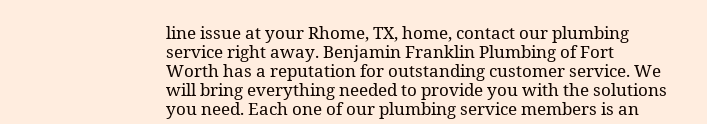line issue at your Rhome, TX, home, contact our plumbing service right away. Benjamin Franklin Plumbing of Fort Worth has a reputation for outstanding customer service. We will bring everything needed to provide you with the solutions you need. Each one of our plumbing service members is an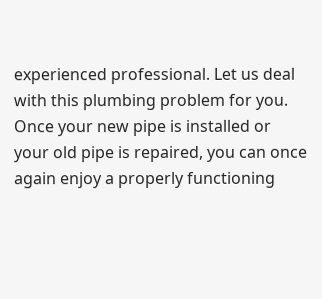experienced professional. Let us deal with this plumbing problem for you. Once your new pipe is installed or your old pipe is repaired, you can once again enjoy a properly functioning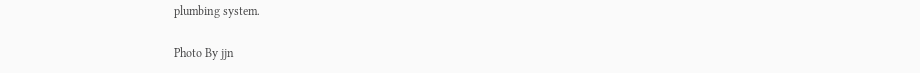plumbing system.

Photo By jjn